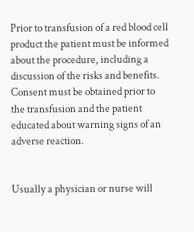Prior to transfusion of a red blood cell product the patient must be informed about the procedure, including a discussion of the risks and benefits. Consent must be obtained prior to the transfusion and the patient educated about warning signs of an adverse reaction.


Usually a physician or nurse will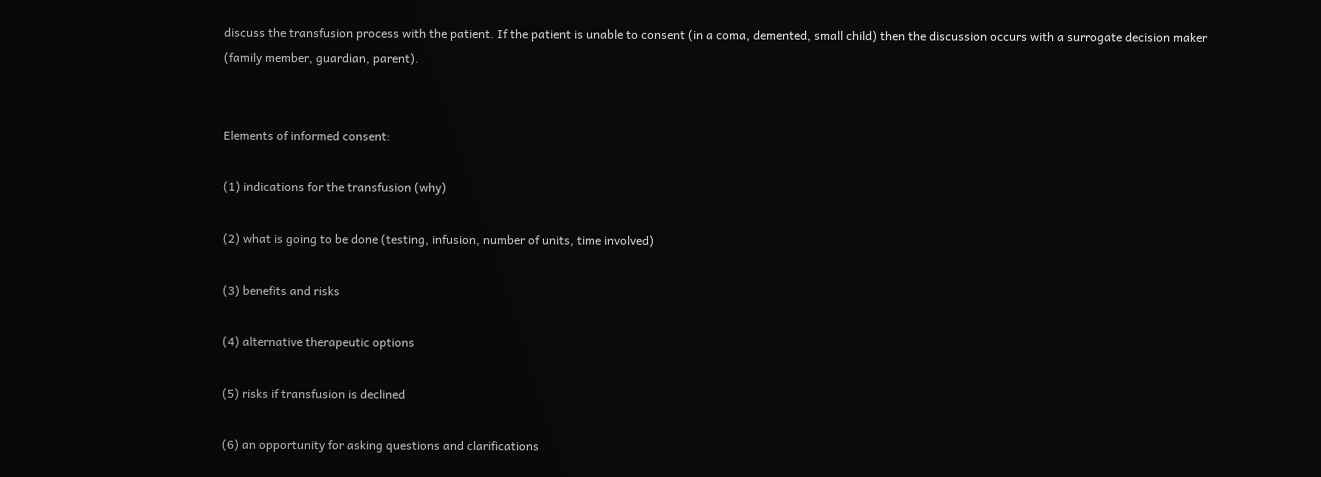discuss the transfusion process with the patient. If the patient is unable to consent (in a coma, demented, small child) then the discussion occurs with a surrogate decision maker (family member, guardian, parent).


Elements of informed consent:

(1) indications for the transfusion (why)

(2) what is going to be done (testing, infusion, number of units, time involved)

(3) benefits and risks

(4) alternative therapeutic options

(5) risks if transfusion is declined

(6) an opportunity for asking questions and clarifications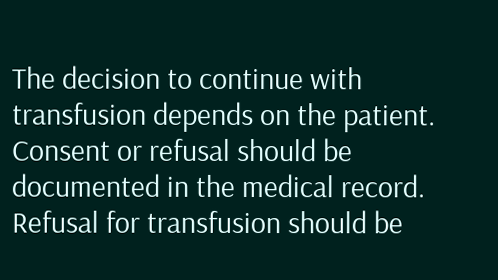The decision to continue with transfusion depends on the patient. Consent or refusal should be documented in the medical record. Refusal for transfusion should be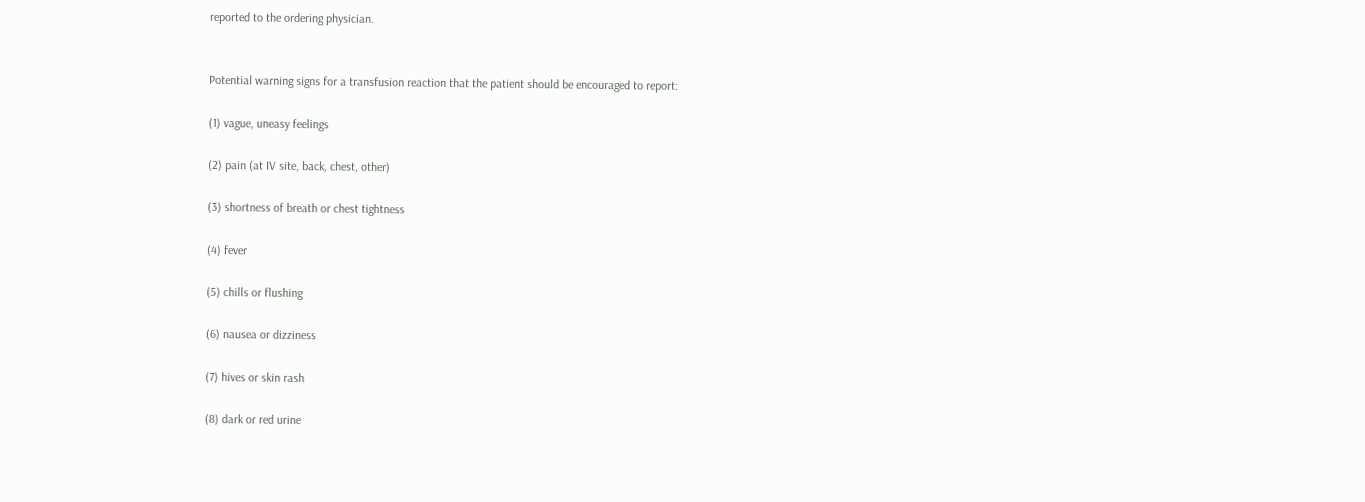reported to the ordering physician.


Potential warning signs for a transfusion reaction that the patient should be encouraged to report:

(1) vague, uneasy feelings

(2) pain (at IV site, back, chest, other)

(3) shortness of breath or chest tightness

(4) fever

(5) chills or flushing

(6) nausea or dizziness

(7) hives or skin rash

(8) dark or red urine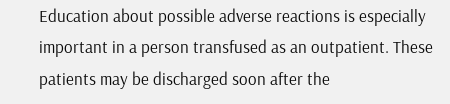Education about possible adverse reactions is especially important in a person transfused as an outpatient. These patients may be discharged soon after the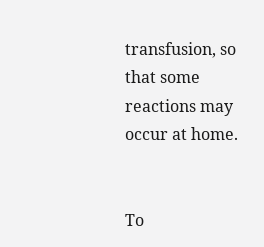transfusion, so that some reactions may occur at home.


To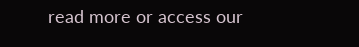read more or access our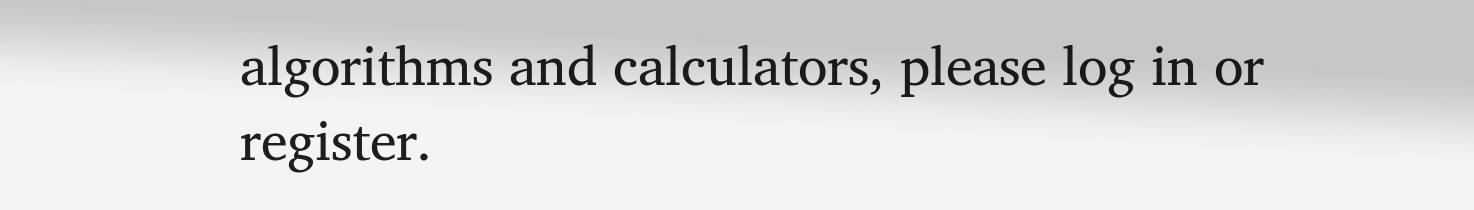algorithms and calculators, please log in or register.